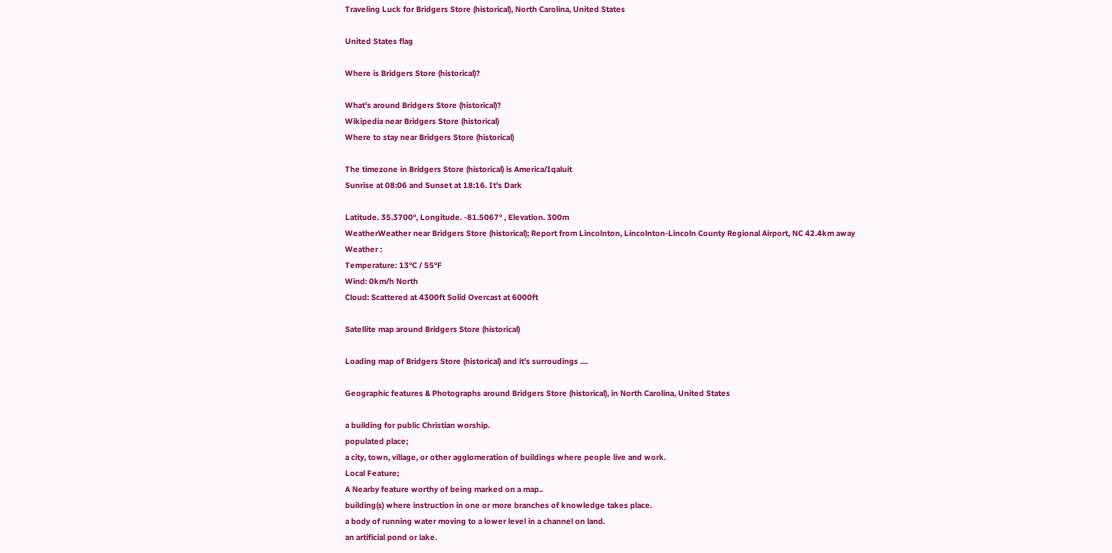Traveling Luck for Bridgers Store (historical), North Carolina, United States

United States flag

Where is Bridgers Store (historical)?

What's around Bridgers Store (historical)?
Wikipedia near Bridgers Store (historical)
Where to stay near Bridgers Store (historical)

The timezone in Bridgers Store (historical) is America/Iqaluit
Sunrise at 08:06 and Sunset at 18:16. It's Dark

Latitude. 35.3700°, Longitude. -81.5067° , Elevation. 300m
WeatherWeather near Bridgers Store (historical); Report from Lincolnton, Lincolnton-Lincoln County Regional Airport, NC 42.4km away
Weather :
Temperature: 13°C / 55°F
Wind: 0km/h North
Cloud: Scattered at 4300ft Solid Overcast at 6000ft

Satellite map around Bridgers Store (historical)

Loading map of Bridgers Store (historical) and it's surroudings ....

Geographic features & Photographs around Bridgers Store (historical), in North Carolina, United States

a building for public Christian worship.
populated place;
a city, town, village, or other agglomeration of buildings where people live and work.
Local Feature;
A Nearby feature worthy of being marked on a map..
building(s) where instruction in one or more branches of knowledge takes place.
a body of running water moving to a lower level in a channel on land.
an artificial pond or lake.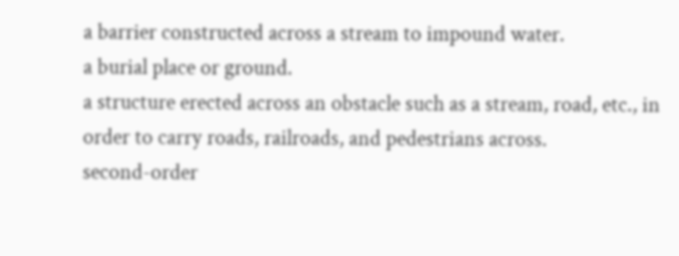a barrier constructed across a stream to impound water.
a burial place or ground.
a structure erected across an obstacle such as a stream, road, etc., in order to carry roads, railroads, and pedestrians across.
second-order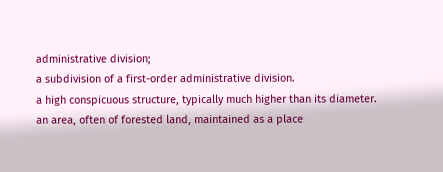administrative division;
a subdivision of a first-order administrative division.
a high conspicuous structure, typically much higher than its diameter.
an area, often of forested land, maintained as a place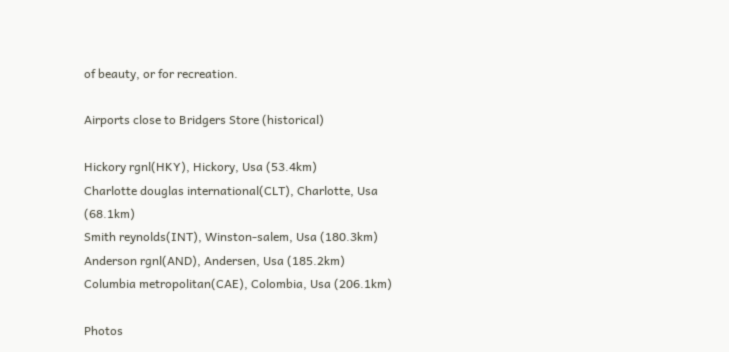of beauty, or for recreation.

Airports close to Bridgers Store (historical)

Hickory rgnl(HKY), Hickory, Usa (53.4km)
Charlotte douglas international(CLT), Charlotte, Usa (68.1km)
Smith reynolds(INT), Winston-salem, Usa (180.3km)
Anderson rgnl(AND), Andersen, Usa (185.2km)
Columbia metropolitan(CAE), Colombia, Usa (206.1km)

Photos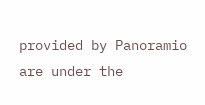provided by Panoramio are under the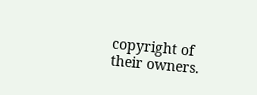copyright of their owners.